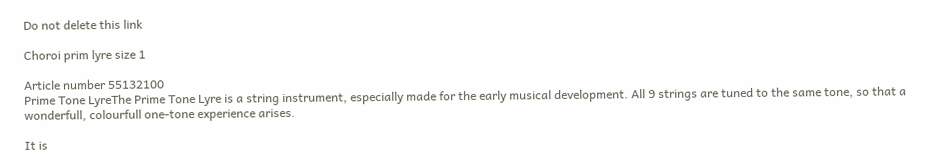Do not delete this link

Choroi prim lyre size 1

Article number 55132100
Prime Tone LyreThe Prime Tone Lyre is a string instrument, especially made for the early musical development. All 9 strings are tuned to the same tone, so that a wonderfull, colourfull one-tone experience arises.

It is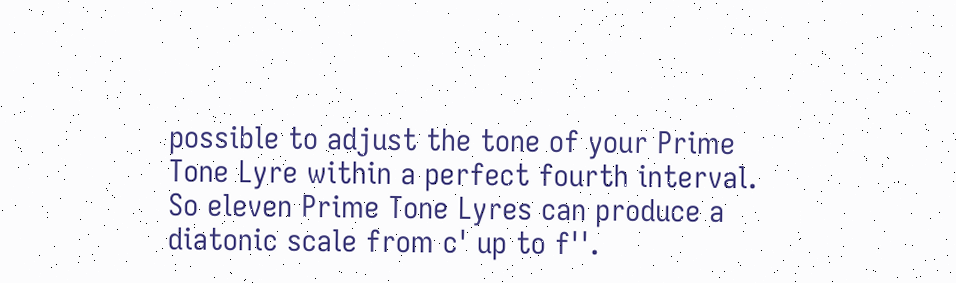possible to adjust the tone of your Prime Tone Lyre within a perfect fourth interval. So eleven Prime Tone Lyres can produce a diatonic scale from c' up to f''.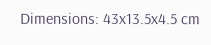Dimensions: 43x13.5x4.5 cm